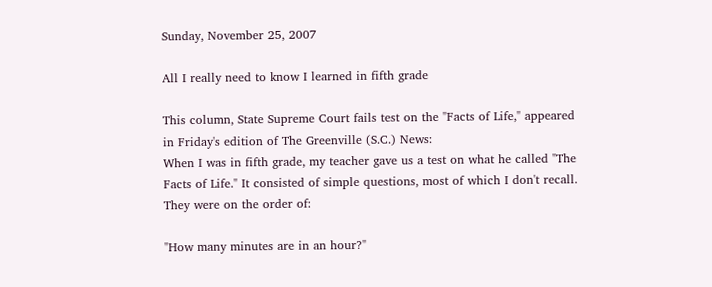Sunday, November 25, 2007

All I really need to know I learned in fifth grade

This column, State Supreme Court fails test on the "Facts of Life," appeared in Friday's edition of The Greenville (S.C.) News:
When I was in fifth grade, my teacher gave us a test on what he called "The Facts of Life." It consisted of simple questions, most of which I don't recall. They were on the order of:

"How many minutes are in an hour?"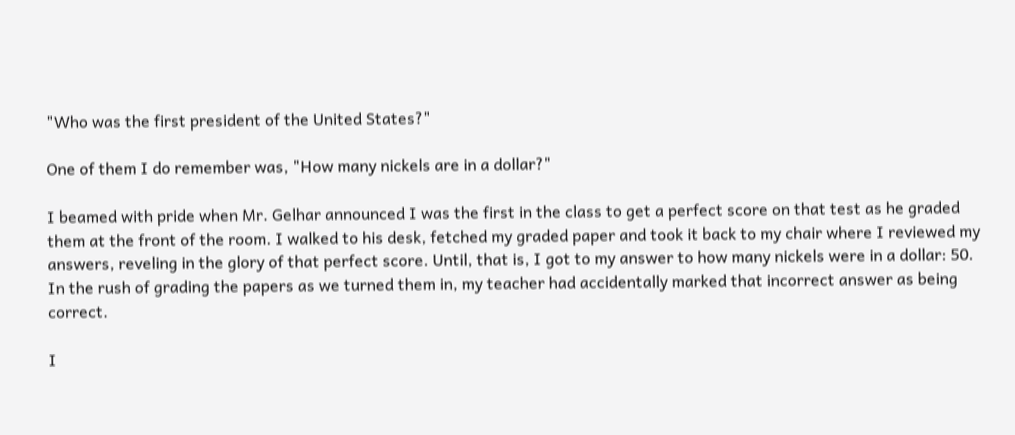"Who was the first president of the United States?"

One of them I do remember was, "How many nickels are in a dollar?"

I beamed with pride when Mr. Gelhar announced I was the first in the class to get a perfect score on that test as he graded them at the front of the room. I walked to his desk, fetched my graded paper and took it back to my chair where I reviewed my answers, reveling in the glory of that perfect score. Until, that is, I got to my answer to how many nickels were in a dollar: 50. In the rush of grading the papers as we turned them in, my teacher had accidentally marked that incorrect answer as being correct.

I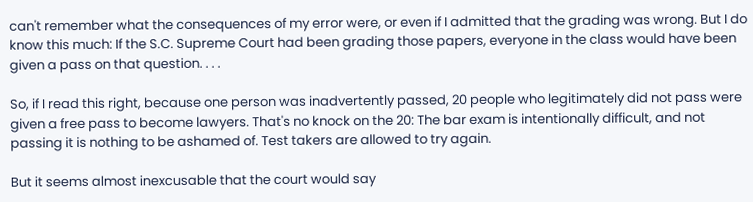can't remember what the consequences of my error were, or even if I admitted that the grading was wrong. But I do know this much: If the S.C. Supreme Court had been grading those papers, everyone in the class would have been given a pass on that question. . . .

So, if I read this right, because one person was inadvertently passed, 20 people who legitimately did not pass were given a free pass to become lawyers. That's no knock on the 20: The bar exam is intentionally difficult, and not passing it is nothing to be ashamed of. Test takers are allowed to try again.

But it seems almost inexcusable that the court would say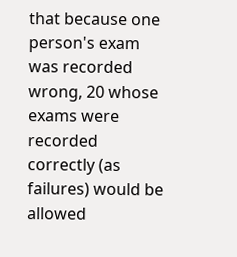that because one person's exam was recorded wrong, 20 whose exams were recorded correctly (as failures) would be allowed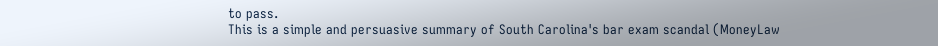to pass.
This is a simple and persuasive summary of South Carolina's bar exam scandal (MoneyLaw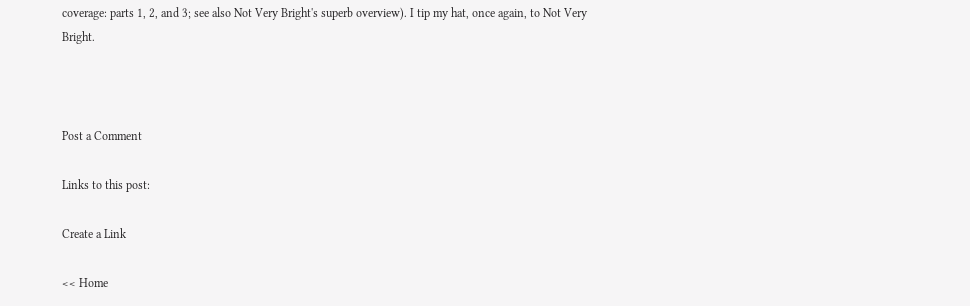coverage: parts 1, 2, and 3; see also Not Very Bright's superb overview). I tip my hat, once again, to Not Very Bright.



Post a Comment

Links to this post:

Create a Link

<< Home